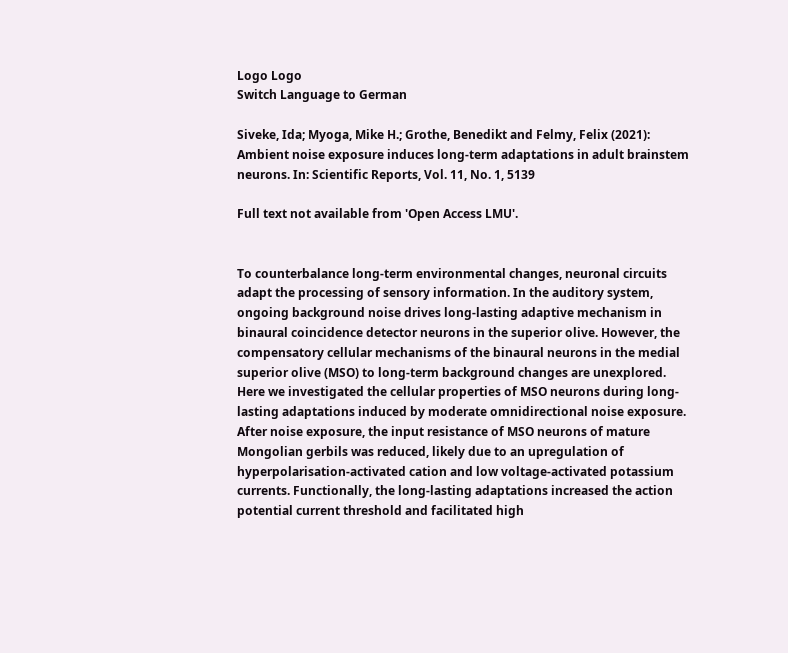Logo Logo
Switch Language to German

Siveke, Ida; Myoga, Mike H.; Grothe, Benedikt and Felmy, Felix (2021): Ambient noise exposure induces long-term adaptations in adult brainstem neurons. In: Scientific Reports, Vol. 11, No. 1, 5139

Full text not available from 'Open Access LMU'.


To counterbalance long-term environmental changes, neuronal circuits adapt the processing of sensory information. In the auditory system, ongoing background noise drives long-lasting adaptive mechanism in binaural coincidence detector neurons in the superior olive. However, the compensatory cellular mechanisms of the binaural neurons in the medial superior olive (MSO) to long-term background changes are unexplored. Here we investigated the cellular properties of MSO neurons during long-lasting adaptations induced by moderate omnidirectional noise exposure. After noise exposure, the input resistance of MSO neurons of mature Mongolian gerbils was reduced, likely due to an upregulation of hyperpolarisation-activated cation and low voltage-activated potassium currents. Functionally, the long-lasting adaptations increased the action potential current threshold and facilitated high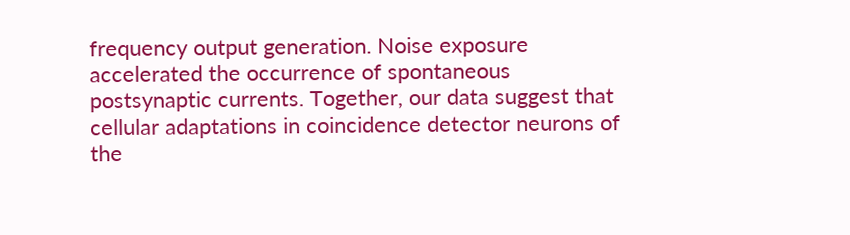frequency output generation. Noise exposure accelerated the occurrence of spontaneous postsynaptic currents. Together, our data suggest that cellular adaptations in coincidence detector neurons of the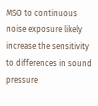MSO to continuous noise exposure likely increase the sensitivity to differences in sound pressure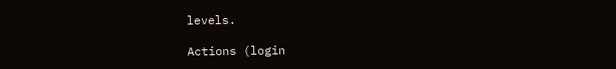levels.

Actions (login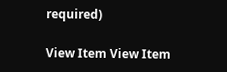required)

View Item View Item